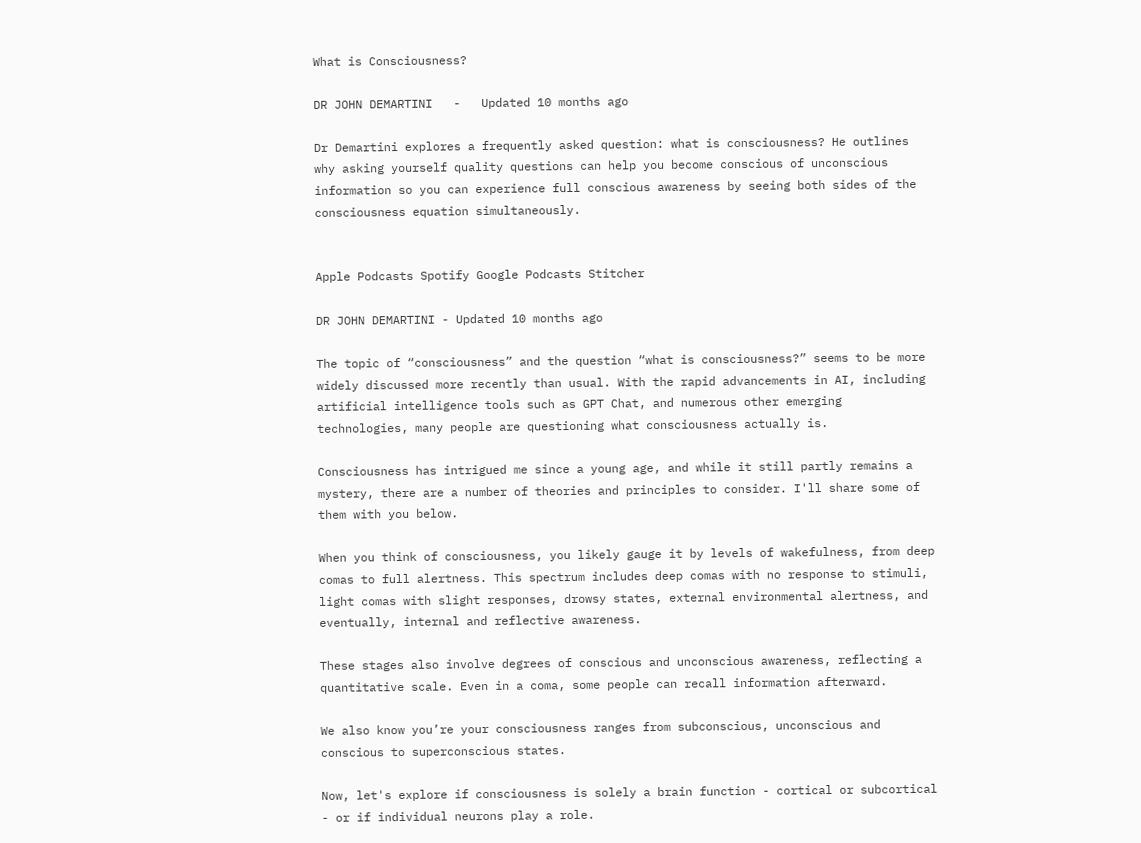What is Consciousness?

DR JOHN DEMARTINI   -   Updated 10 months ago

Dr Demartini explores a frequently asked question: what is consciousness? He outlines why asking yourself quality questions can help you become conscious of unconscious information so you can experience full conscious awareness by seeing both sides of the consciousness equation simultaneously.


Apple Podcasts Spotify Google Podcasts Stitcher

DR JOHN DEMARTINI - Updated 10 months ago

The topic of “consciousness” and the question “what is consciousness?” seems to be more widely discussed more recently than usual. With the rapid advancements in AI, including artificial intelligence tools such as GPT Chat, and numerous other emerging technologies, many people are questioning what consciousness actually is.

Consciousness has intrigued me since a young age, and while it still partly remains a mystery, there are a number of theories and principles to consider. I'll share some of them with you below.

When you think of consciousness, you likely gauge it by levels of wakefulness, from deep comas to full alertness. This spectrum includes deep comas with no response to stimuli, light comas with slight responses, drowsy states, external environmental alertness, and eventually, internal and reflective awareness.

These stages also involve degrees of conscious and unconscious awareness, reflecting a quantitative scale. Even in a coma, some people can recall information afterward.

We also know you’re your consciousness ranges from subconscious, unconscious and conscious to superconscious states.

Now, let's explore if consciousness is solely a brain function - cortical or subcortical - or if individual neurons play a role.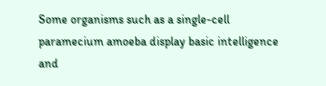Some organisms such as a single-cell paramecium amoeba display basic intelligence and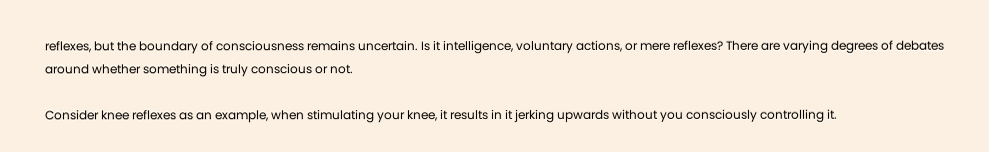reflexes, but the boundary of consciousness remains uncertain. Is it intelligence, voluntary actions, or mere reflexes? There are varying degrees of debates around whether something is truly conscious or not.

Consider knee reflexes as an example, when stimulating your knee, it results in it jerking upwards without you consciously controlling it.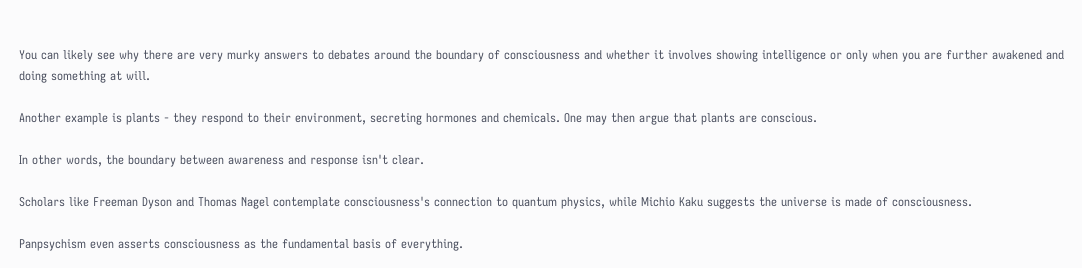You can likely see why there are very murky answers to debates around the boundary of consciousness and whether it involves showing intelligence or only when you are further awakened and doing something at will.

Another example is plants - they respond to their environment, secreting hormones and chemicals. One may then argue that plants are conscious.

In other words, the boundary between awareness and response isn't clear.

Scholars like Freeman Dyson and Thomas Nagel contemplate consciousness's connection to quantum physics, while Michio Kaku suggests the universe is made of consciousness.

Panpsychism even asserts consciousness as the fundamental basis of everything.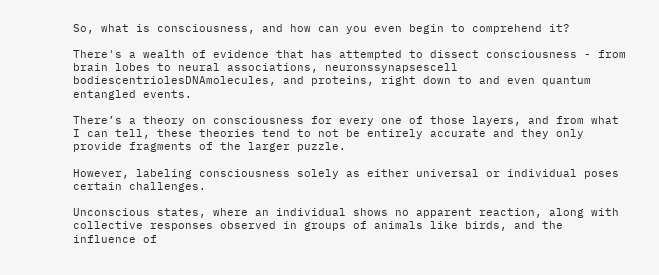So, what is consciousness, and how can you even begin to comprehend it?

There's a wealth of evidence that has attempted to dissect consciousness - from brain lobes to neural associations, neuronssynapsescell bodiescentriolesDNAmolecules, and proteins, right down to and even quantum entangled events.

There’s a theory on consciousness for every one of those layers, and from what I can tell, these theories tend to not be entirely accurate and they only provide fragments of the larger puzzle.

However, labeling consciousness solely as either universal or individual poses certain challenges.

Unconscious states, where an individual shows no apparent reaction, along with collective responses observed in groups of animals like birds, and the influence of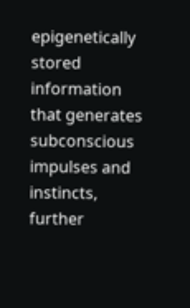epigenetically stored information that generates subconscious impulses and instincts, further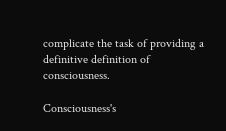complicate the task of providing a definitive definition of consciousness.

Consciousness's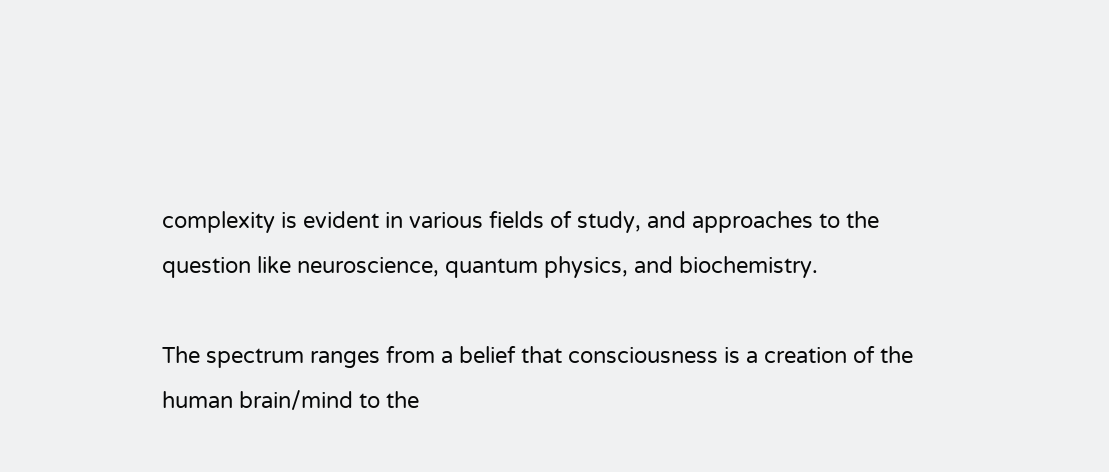complexity is evident in various fields of study, and approaches to the question like neuroscience, quantum physics, and biochemistry.

The spectrum ranges from a belief that consciousness is a creation of the human brain/mind to the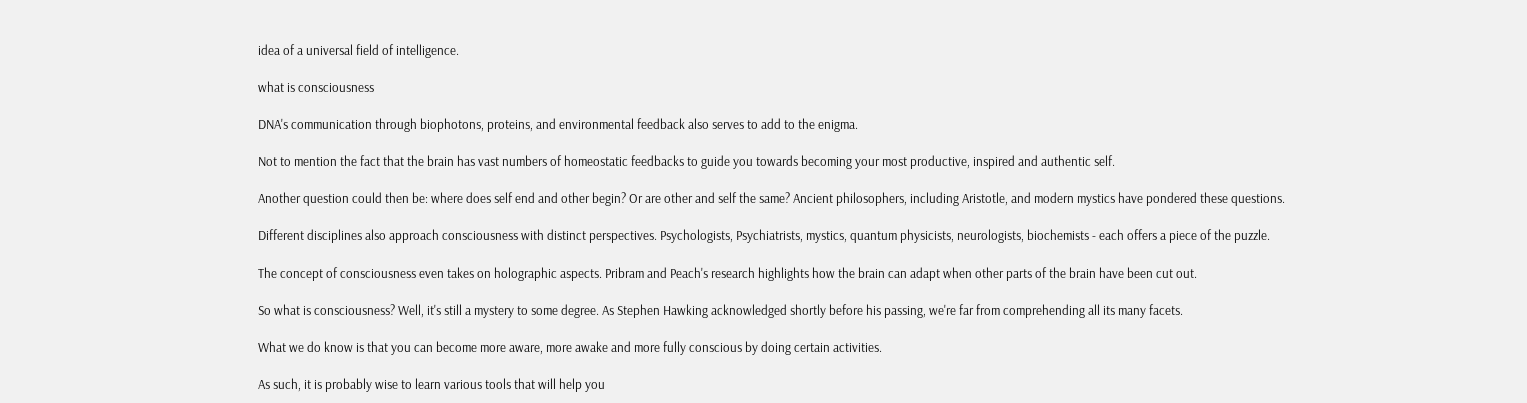idea of a universal field of intelligence.

what is consciousness

DNA's communication through biophotons, proteins, and environmental feedback also serves to add to the enigma.

Not to mention the fact that the brain has vast numbers of homeostatic feedbacks to guide you towards becoming your most productive, inspired and authentic self.

Another question could then be: where does self end and other begin? Or are other and self the same? Ancient philosophers, including Aristotle, and modern mystics have pondered these questions.

Different disciplines also approach consciousness with distinct perspectives. Psychologists, Psychiatrists, mystics, quantum physicists, neurologists, biochemists - each offers a piece of the puzzle.

The concept of consciousness even takes on holographic aspects. Pribram and Peach's research highlights how the brain can adapt when other parts of the brain have been cut out.

So what is consciousness? Well, it's still a mystery to some degree. As Stephen Hawking acknowledged shortly before his passing, we're far from comprehending all its many facets.

What we do know is that you can become more aware, more awake and more fully conscious by doing certain activities.

As such, it is probably wise to learn various tools that will help you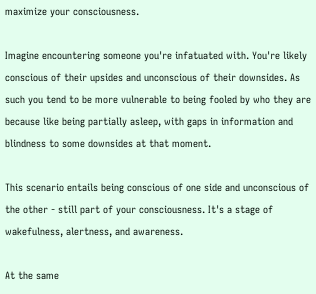maximize your consciousness.

Imagine encountering someone you're infatuated with. You're likely conscious of their upsides and unconscious of their downsides. As such you tend to be more vulnerable to being fooled by who they are because like being partially asleep, with gaps in information and blindness to some downsides at that moment.

This scenario entails being conscious of one side and unconscious of the other - still part of your consciousness. It's a stage of wakefulness, alertness, and awareness.

At the same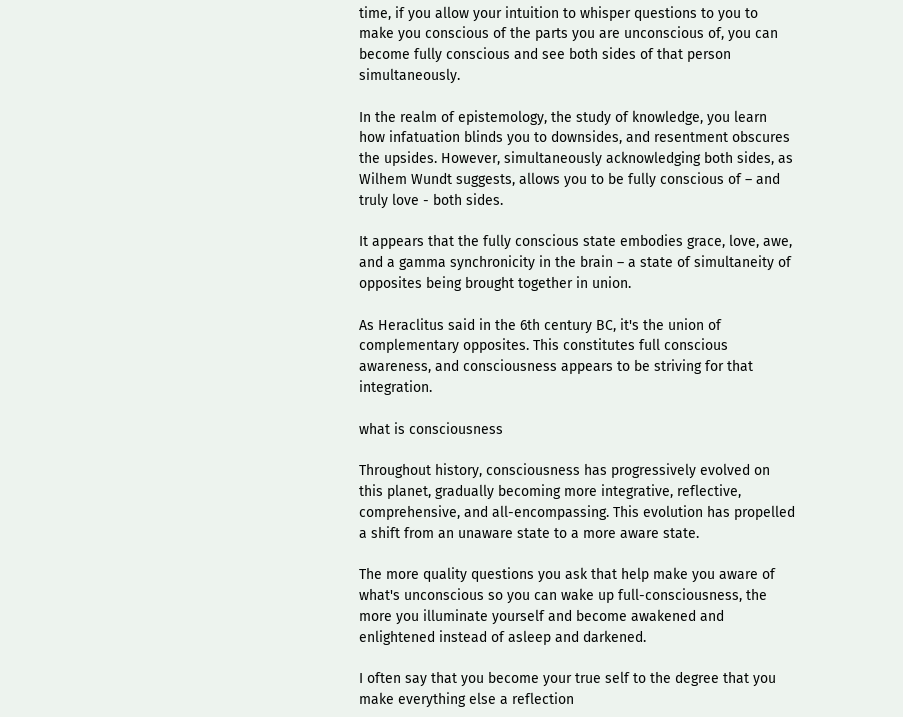time, if you allow your intuition to whisper questions to you to make you conscious of the parts you are unconscious of, you can become fully conscious and see both sides of that person simultaneously.

In the realm of epistemology, the study of knowledge, you learn how infatuation blinds you to downsides, and resentment obscures the upsides. However, simultaneously acknowledging both sides, as Wilhem Wundt suggests, allows you to be fully conscious of – and truly love - both sides.

It appears that the fully conscious state embodies grace, love, awe, and a gamma synchronicity in the brain – a state of simultaneity of opposites being brought together in union.

As Heraclitus said in the 6th century BC, it's the union of complementary opposites. This constitutes full conscious awareness, and consciousness appears to be striving for that integration.

what is consciousness

Throughout history, consciousness has progressively evolved on this planet, gradually becoming more integrative, reflective, comprehensive, and all-encompassing. This evolution has propelled a shift from an unaware state to a more aware state.

The more quality questions you ask that help make you aware of what's unconscious so you can wake up full-consciousness, the more you illuminate yourself and become awakened and enlightened instead of asleep and darkened.

I often say that you become your true self to the degree that you make everything else a reflection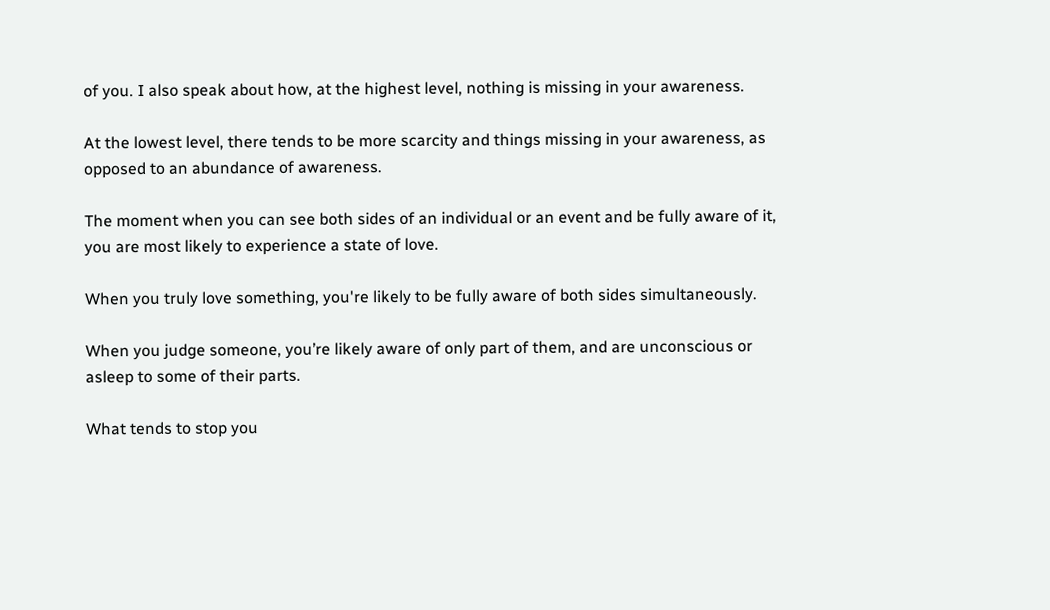of you. I also speak about how, at the highest level, nothing is missing in your awareness.

At the lowest level, there tends to be more scarcity and things missing in your awareness, as opposed to an abundance of awareness.

The moment when you can see both sides of an individual or an event and be fully aware of it, you are most likely to experience a state of love.

When you truly love something, you're likely to be fully aware of both sides simultaneously.

When you judge someone, you’re likely aware of only part of them, and are unconscious or asleep to some of their parts.

What tends to stop you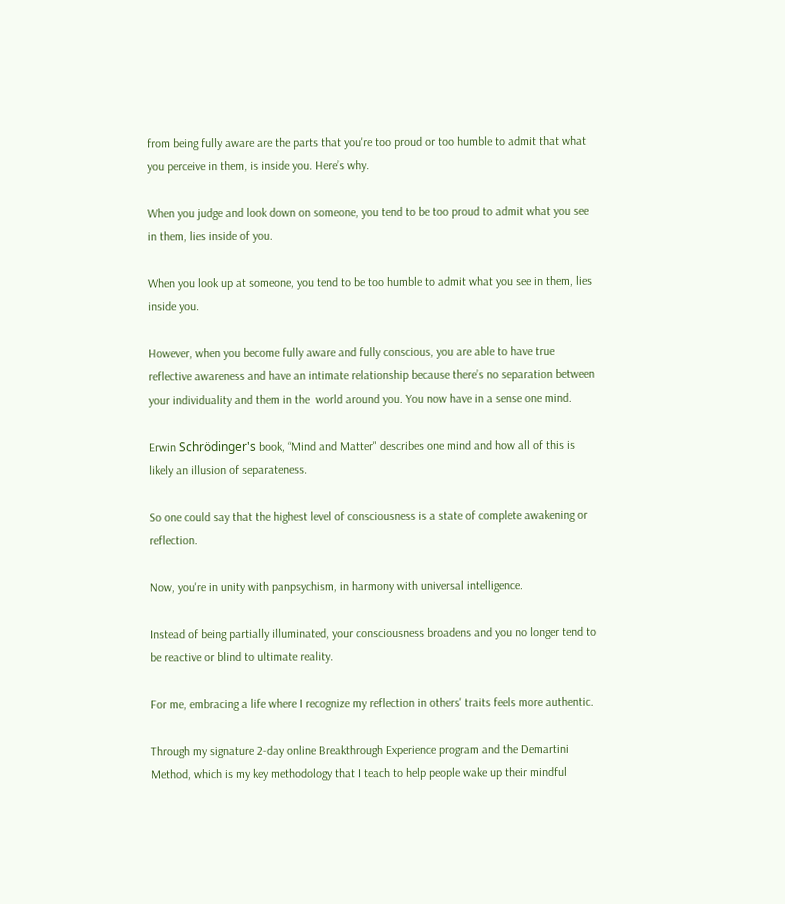from being fully aware are the parts that you're too proud or too humble to admit that what you perceive in them, is inside you. Here’s why.

When you judge and look down on someone, you tend to be too proud to admit what you see in them, lies inside of you.

When you look up at someone, you tend to be too humble to admit what you see in them, lies inside you.

However, when you become fully aware and fully conscious, you are able to have true reflective awareness and have an intimate relationship because there’s no separation between your individuality and them in the  world around you. You now have in a sense one mind.

Erwin Schrödinger's book, “Mind and Matter" describes one mind and how all of this is likely an illusion of separateness.

So one could say that the highest level of consciousness is a state of complete awakening or reflection.

Now, you're in unity with panpsychism, in harmony with universal intelligence.

Instead of being partially illuminated, your consciousness broadens and you no longer tend to be reactive or blind to ultimate reality.

For me, embracing a life where I recognize my reflection in others' traits feels more authentic.

Through my signature 2-day online Breakthrough Experience program and the Demartini Method, which is my key methodology that I teach to help people wake up their mindful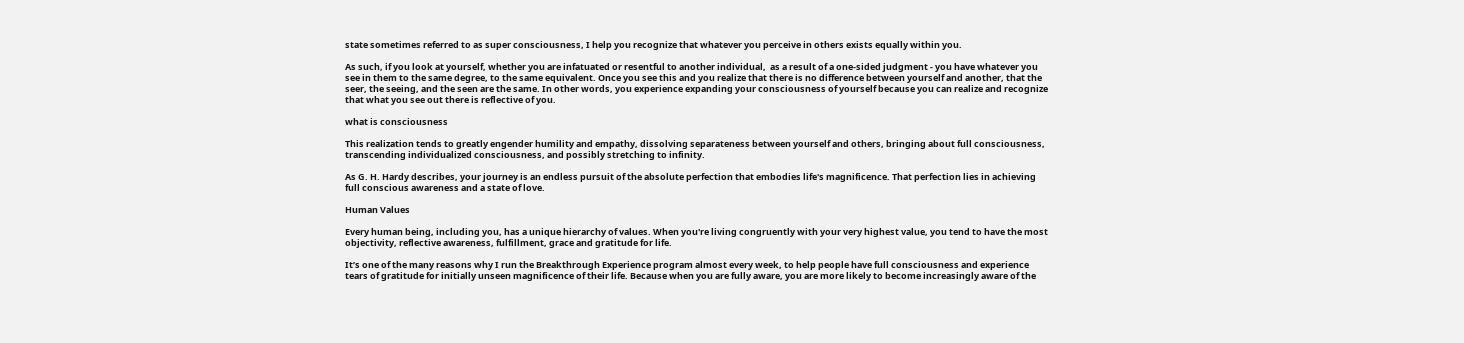state sometimes referred to as super consciousness, I help you recognize that whatever you perceive in others exists equally within you.

As such, if you look at yourself, whether you are infatuated or resentful to another individual,  as a result of a one-sided judgment - you have whatever you see in them to the same degree, to the same equivalent. Once you see this and you realize that there is no difference between yourself and another, that the seer, the seeing, and the seen are the same. In other words, you experience expanding your consciousness of yourself because you can realize and recognize that what you see out there is reflective of you.

what is consciousness

This realization tends to greatly engender humility and empathy, dissolving separateness between yourself and others, bringing about full consciousness, transcending individualized consciousness, and possibly stretching to infinity.

As G. H. Hardy describes, your journey is an endless pursuit of the absolute perfection that embodies life's magnificence. That perfection lies in achieving full conscious awareness and a state of love.

Human Values

Every human being, including you, has a unique hierarchy of values. When you're living congruently with your very highest value, you tend to have the most objectivity, reflective awareness, fulfillment, grace and gratitude for life.

It’s one of the many reasons why I run the Breakthrough Experience program almost every week, to help people have full consciousness and experience tears of gratitude for initially unseen magnificence of their life. Because when you are fully aware, you are more likely to become increasingly aware of the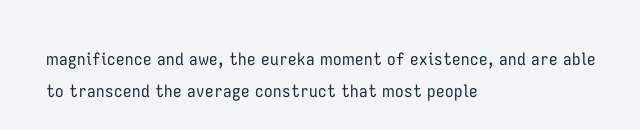magnificence and awe, the eureka moment of existence, and are able to transcend the average construct that most people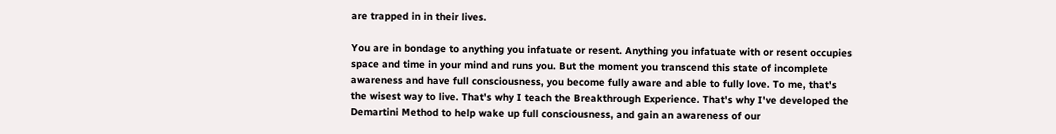are trapped in in their lives.

You are in bondage to anything you infatuate or resent. Anything you infatuate with or resent occupies space and time in your mind and runs you. But the moment you transcend this state of incomplete awareness and have full consciousness, you become fully aware and able to fully love. To me, that's the wisest way to live. That's why I teach the Breakthrough Experience. That's why I've developed the Demartini Method to help wake up full consciousness, and gain an awareness of our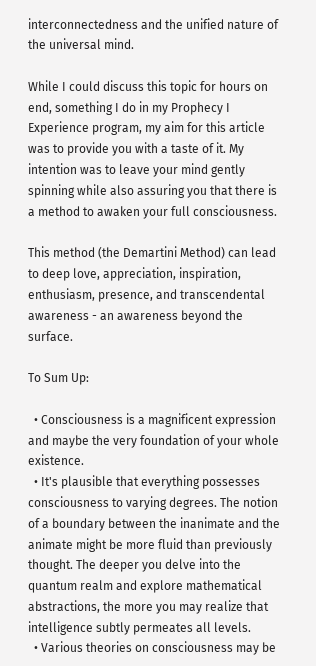interconnectedness and the unified nature of the universal mind.

While I could discuss this topic for hours on end, something I do in my Prophecy I Experience program, my aim for this article was to provide you with a taste of it. My intention was to leave your mind gently spinning while also assuring you that there is a method to awaken your full consciousness.

This method (the Demartini Method) can lead to deep love, appreciation, inspiration, enthusiasm, presence, and transcendental awareness - an awareness beyond the surface.

To Sum Up:

  • Consciousness is a magnificent expression and maybe the very foundation of your whole existence.
  • It's plausible that everything possesses consciousness to varying degrees. The notion of a boundary between the inanimate and the animate might be more fluid than previously thought. The deeper you delve into the quantum realm and explore mathematical abstractions, the more you may realize that intelligence subtly permeates all levels.
  • Various theories on consciousness may be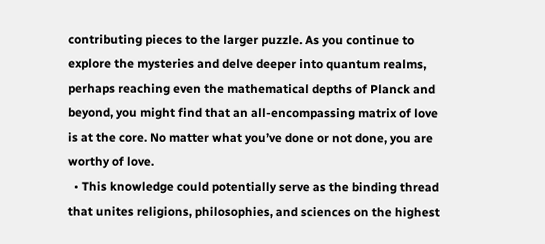contributing pieces to the larger puzzle. As you continue to explore the mysteries and delve deeper into quantum realms, perhaps reaching even the mathematical depths of Planck and beyond, you might find that an all-encompassing matrix of love is at the core. No matter what you’ve done or not done, you are worthy of love.
  • This knowledge could potentially serve as the binding thread that unites religions, philosophies, and sciences on the highest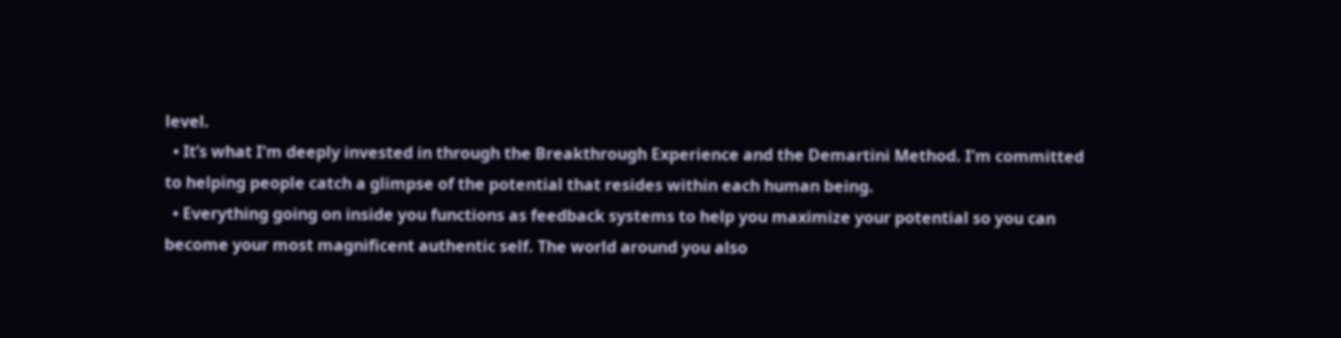level.
  • It’s what I'm deeply invested in through the Breakthrough Experience and the Demartini Method. I'm committed to helping people catch a glimpse of the potential that resides within each human being.
  • Everything going on inside you functions as feedback systems to help you maximize your potential so you can become your most magnificent authentic self. The world around you also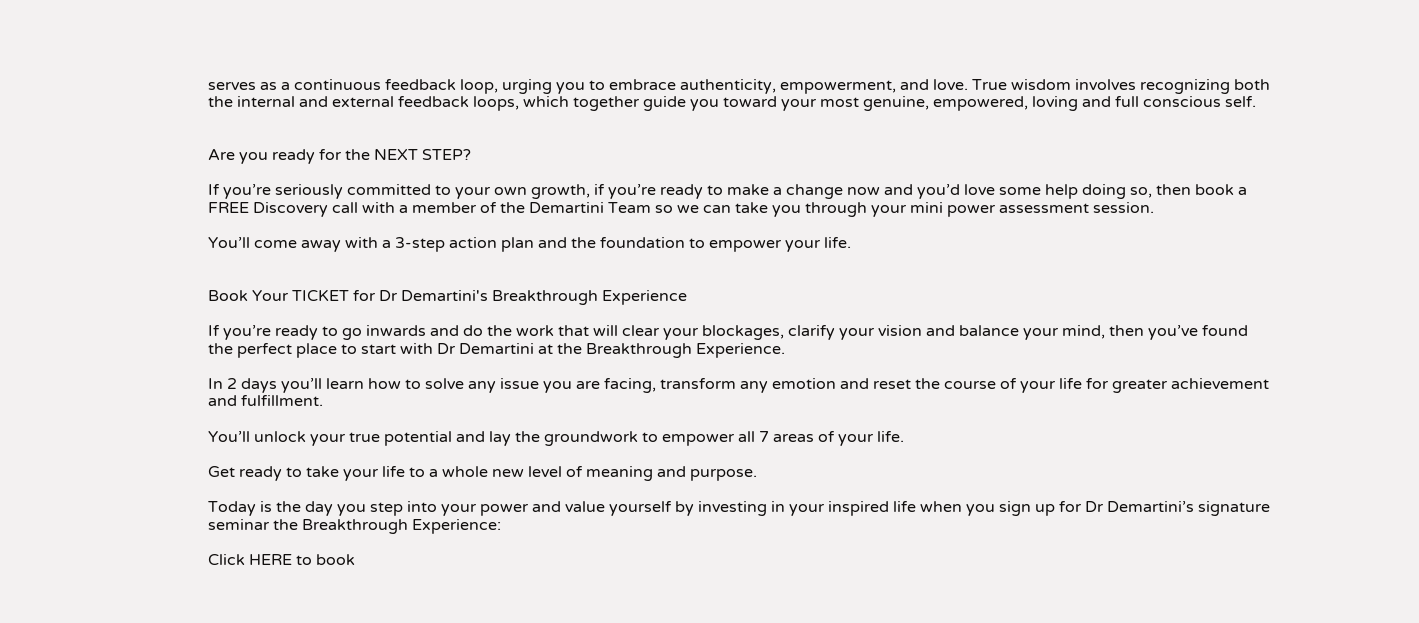serves as a continuous feedback loop, urging you to embrace authenticity, empowerment, and love. True wisdom involves recognizing both the internal and external feedback loops, which together guide you toward your most genuine, empowered, loving and full conscious self.


Are you ready for the NEXT STEP?

If you’re seriously committed to your own growth, if you’re ready to make a change now and you’d love some help doing so, then book a FREE Discovery call with a member of the Demartini Team so we can take you through your mini power assessment session.

You’ll come away with a 3-step action plan and the foundation to empower your life.


Book Your TICKET for Dr Demartini's Breakthrough Experience

If you’re ready to go inwards and do the work that will clear your blockages, clarify your vision and balance your mind, then you’ve found the perfect place to start with Dr Demartini at the Breakthrough Experience.

In 2 days you’ll learn how to solve any issue you are facing, transform any emotion and reset the course of your life for greater achievement and fulfillment.

You’ll unlock your true potential and lay the groundwork to empower all 7 areas of your life.

Get ready to take your life to a whole new level of meaning and purpose.

Today is the day you step into your power and value yourself by investing in your inspired life when you sign up for Dr Demartini’s signature seminar the Breakthrough Experience:

Click HERE to book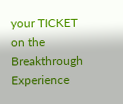your TICKET on the Breakthrough Experience